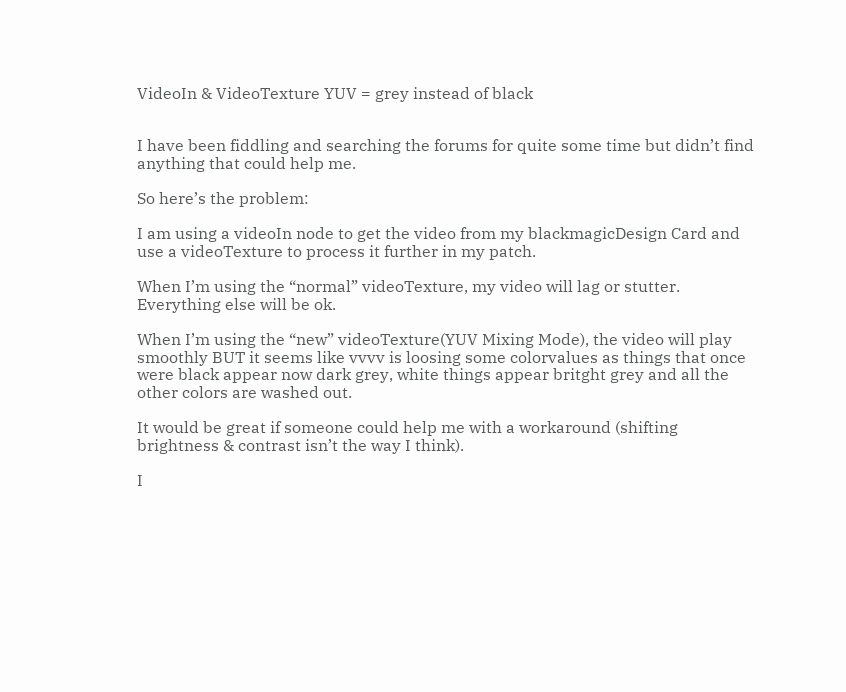VideoIn & VideoTexture YUV = grey instead of black


I have been fiddling and searching the forums for quite some time but didn’t find anything that could help me.

So here’s the problem:

I am using a videoIn node to get the video from my blackmagicDesign Card and use a videoTexture to process it further in my patch.

When I’m using the “normal” videoTexture, my video will lag or stutter. Everything else will be ok.

When I’m using the “new” videoTexture(YUV Mixing Mode), the video will play smoothly BUT it seems like vvvv is loosing some colorvalues as things that once were black appear now dark grey, white things appear britght grey and all the other colors are washed out.

It would be great if someone could help me with a workaround (shifting brightness & contrast isn’t the way I think).

I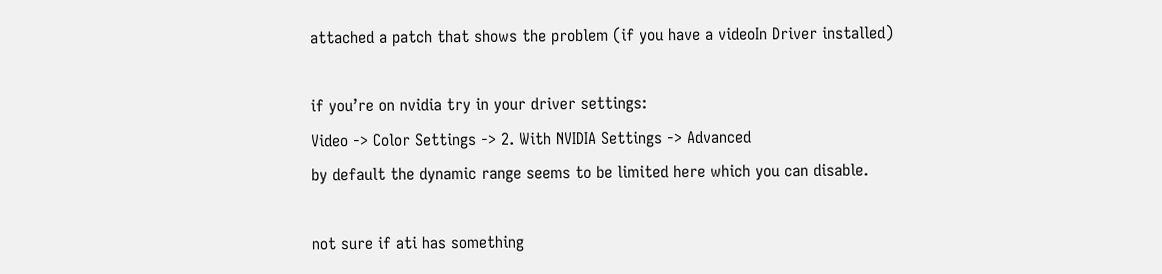attached a patch that shows the problem (if you have a videoIn Driver installed)

if you’re on nvidia try in your driver settings:
Video -> Color Settings -> 2. With NVIDIA Settings -> Advanced
by default the dynamic range seems to be limited here which you can disable.

not sure if ati has something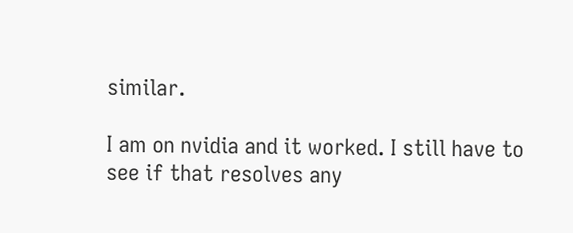similar.

I am on nvidia and it worked. I still have to see if that resolves any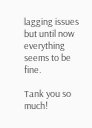lagging issues but until now everything seems to be fine.

Tank you so much!